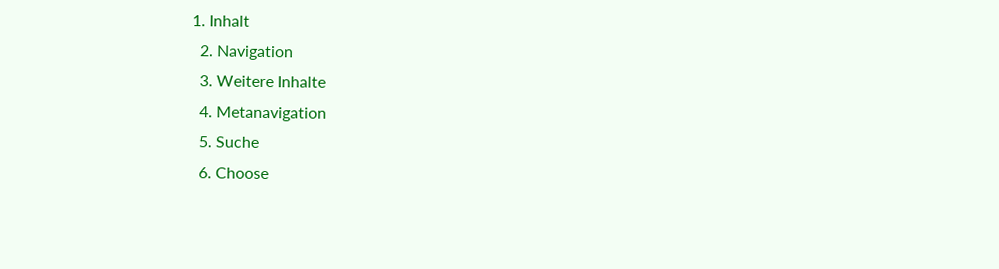1. Inhalt
  2. Navigation
  3. Weitere Inhalte
  4. Metanavigation
  5. Suche
  6. Choose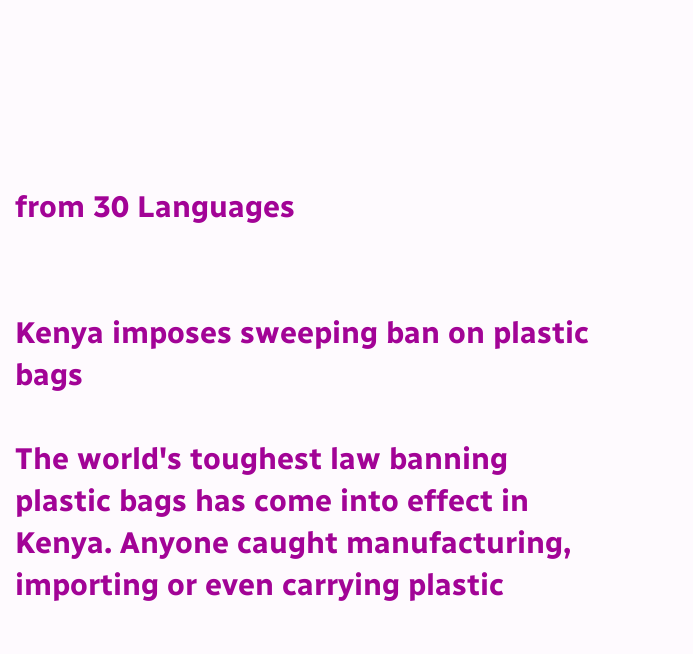from 30 Languages


Kenya imposes sweeping ban on plastic bags

The world's toughest law banning plastic bags has come into effect in Kenya. Anyone caught manufacturing, importing or even carrying plastic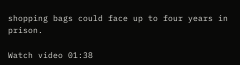shopping bags could face up to four years in prison.

Watch video 01:38